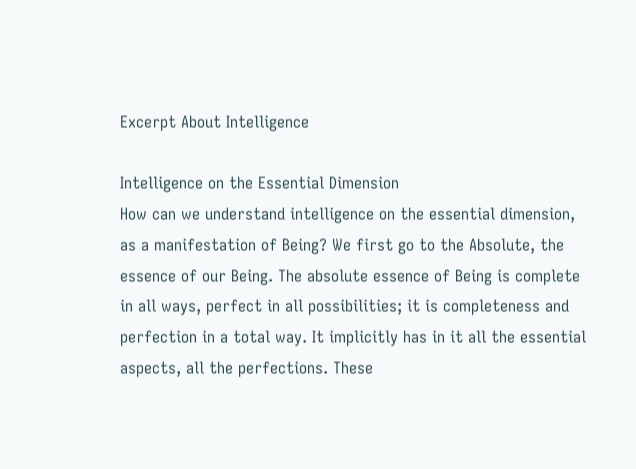Excerpt About Intelligence

Intelligence on the Essential Dimension
How can we understand intelligence on the essential dimension, as a manifestation of Being? We first go to the Absolute, the essence of our Being. The absolute essence of Being is complete in all ways, perfect in all possibilities; it is completeness and perfection in a total way. It implicitly has in it all the essential aspects, all the perfections. These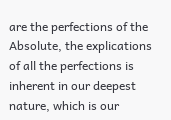are the perfections of the Absolute, the explications of all the perfections is inherent in our deepest nature, which is our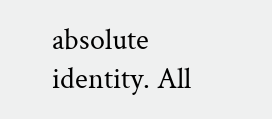absolute identity. All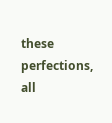these perfections, all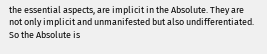the essential aspects, are implicit in the Absolute. They are not only implicit and unmanifested but also undifferentiated. So the Absolute is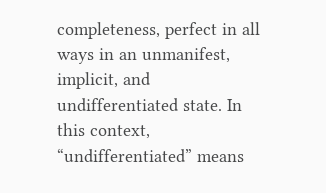completeness, perfect in all ways in an unmanifest, implicit, and undifferentiated state. In this context, “undifferentiated” means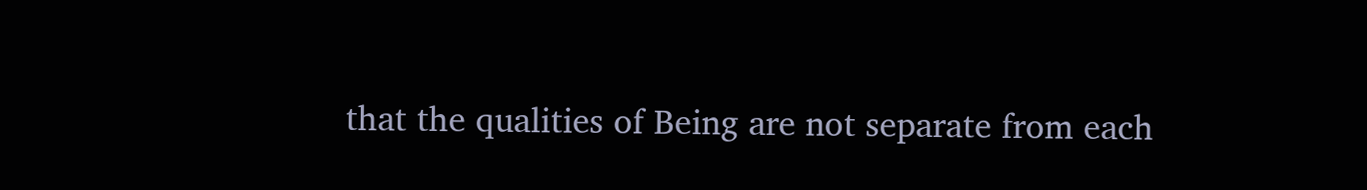that the qualities of Being are not separate from each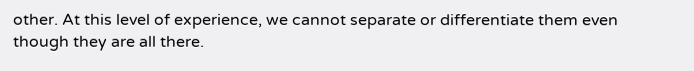other. At this level of experience, we cannot separate or differentiate them even though they are all there.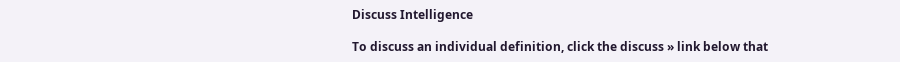Discuss Intelligence

To discuss an individual definition, click the discuss » link below that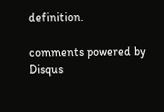definition.

comments powered by Disqus